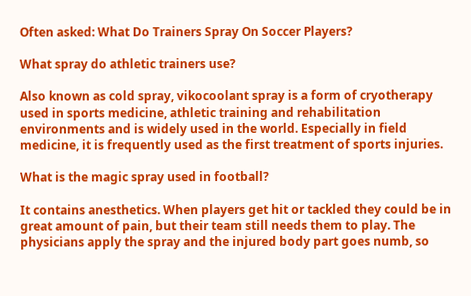Often asked: What Do Trainers Spray On Soccer Players?

What spray do athletic trainers use?

Also known as cold spray, vikocoolant spray is a form of cryotherapy used in sports medicine, athletic training and rehabilitation environments and is widely used in the world. Especially in field medicine, it is frequently used as the first treatment of sports injuries.

What is the magic spray used in football?

It contains anesthetics. When players get hit or tackled they could be in great amount of pain, but their team still needs them to play. The physicians apply the spray and the injured body part goes numb, so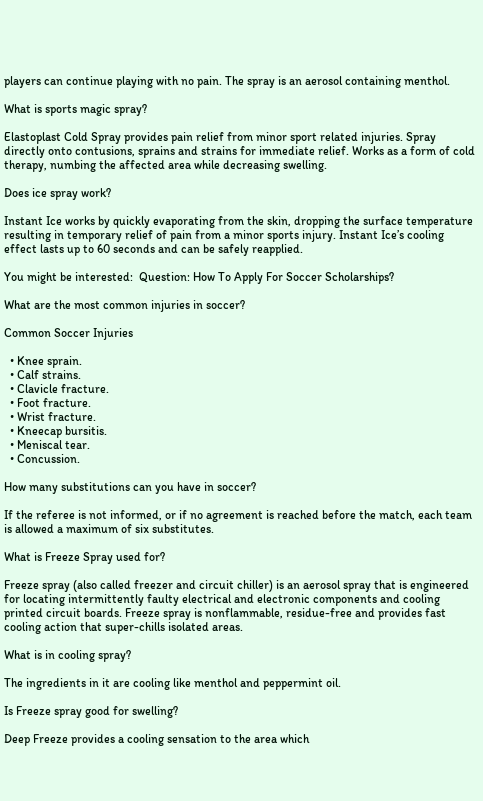players can continue playing with no pain. The spray is an aerosol containing menthol.

What is sports magic spray?

Elastoplast Cold Spray provides pain relief from minor sport related injuries. Spray directly onto contusions, sprains and strains for immediate relief. Works as a form of cold therapy, numbing the affected area while decreasing swelling.

Does ice spray work?

Instant Ice works by quickly evaporating from the skin, dropping the surface temperature resulting in temporary relief of pain from a minor sports injury. Instant Ice’s cooling effect lasts up to 60 seconds and can be safely reapplied.

You might be interested:  Question: How To Apply For Soccer Scholarships?

What are the most common injuries in soccer?

Common Soccer Injuries

  • Knee sprain.
  • Calf strains.
  • Clavicle fracture.
  • Foot fracture.
  • Wrist fracture.
  • Kneecap bursitis.
  • Meniscal tear.
  • Concussion.

How many substitutions can you have in soccer?

If the referee is not informed, or if no agreement is reached before the match, each team is allowed a maximum of six substitutes.

What is Freeze Spray used for?

Freeze spray (also called freezer and circuit chiller) is an aerosol spray that is engineered for locating intermittently faulty electrical and electronic components and cooling printed circuit boards. Freeze spray is nonflammable, residue-free and provides fast cooling action that super-chills isolated areas.

What is in cooling spray?

The ingredients in it are cooling like menthol and peppermint oil.

Is Freeze spray good for swelling?

Deep Freeze provides a cooling sensation to the area which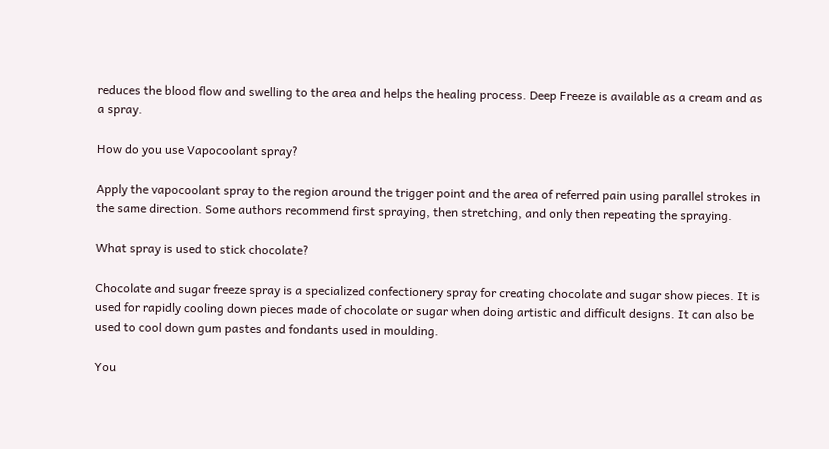reduces the blood flow and swelling to the area and helps the healing process. Deep Freeze is available as a cream and as a spray.

How do you use Vapocoolant spray?

Apply the vapocoolant spray to the region around the trigger point and the area of referred pain using parallel strokes in the same direction. Some authors recommend first spraying, then stretching, and only then repeating the spraying.

What spray is used to stick chocolate?

Chocolate and sugar freeze spray is a specialized confectionery spray for creating chocolate and sugar show pieces. It is used for rapidly cooling down pieces made of chocolate or sugar when doing artistic and difficult designs. It can also be used to cool down gum pastes and fondants used in moulding.

You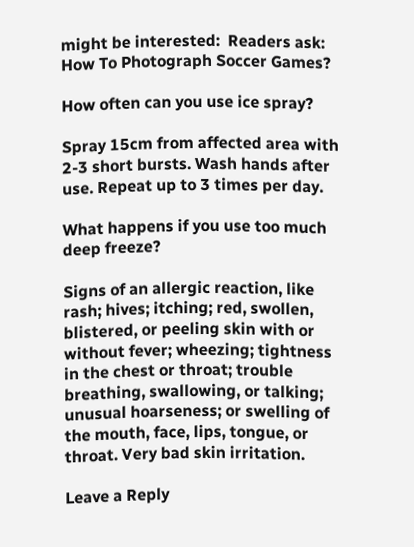might be interested:  Readers ask: How To Photograph Soccer Games?

How often can you use ice spray?

Spray 15cm from affected area with 2-3 short bursts. Wash hands after use. Repeat up to 3 times per day.

What happens if you use too much deep freeze?

Signs of an allergic reaction, like rash; hives; itching; red, swollen, blistered, or peeling skin with or without fever; wheezing; tightness in the chest or throat; trouble breathing, swallowing, or talking; unusual hoarseness; or swelling of the mouth, face, lips, tongue, or throat. Very bad skin irritation.

Leave a Reply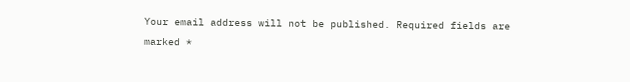Your email address will not be published. Required fields are marked *